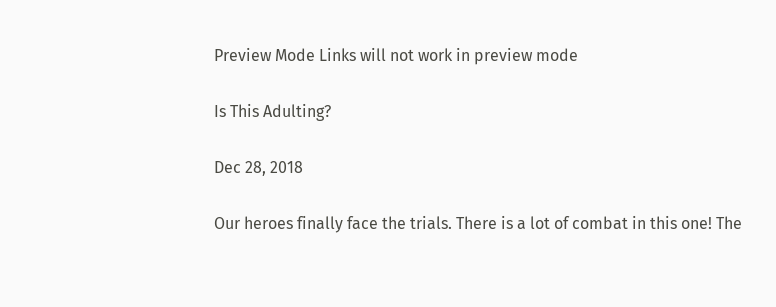Preview Mode Links will not work in preview mode

Is This Adulting?

Dec 28, 2018

Our heroes finally face the trials. There is a lot of combat in this one! The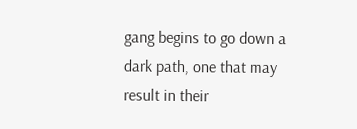gang begins to go down a dark path, one that may result in their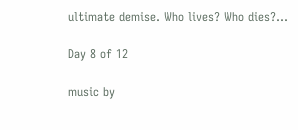ultimate demise. Who lives? Who dies?...

Day 8 of 12

music by